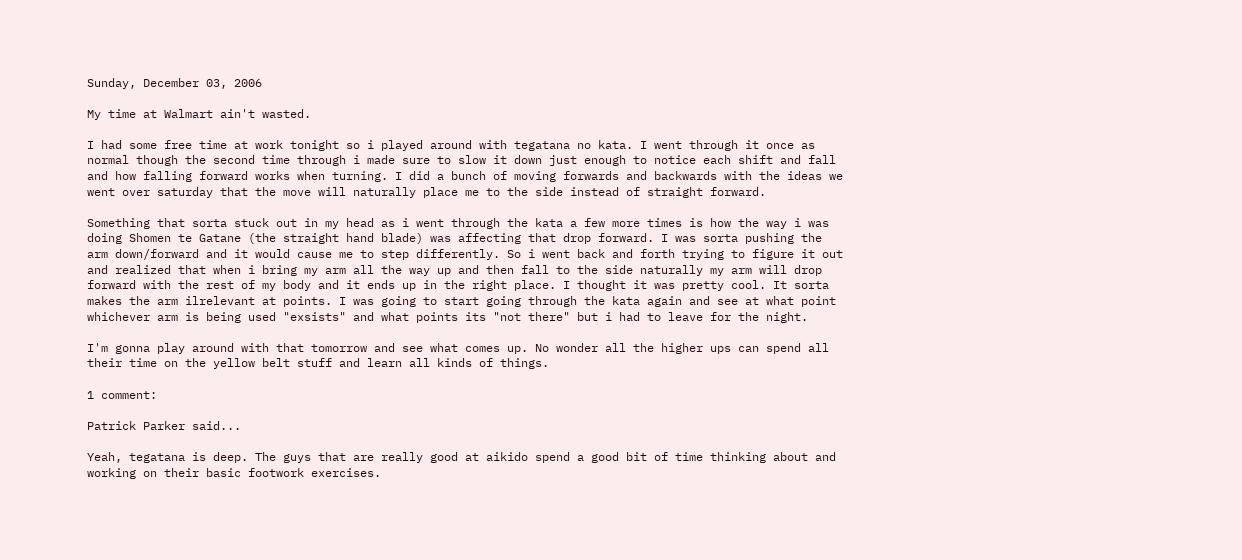Sunday, December 03, 2006

My time at Walmart ain't wasted.

I had some free time at work tonight so i played around with tegatana no kata. I went through it once as normal though the second time through i made sure to slow it down just enough to notice each shift and fall and how falling forward works when turning. I did a bunch of moving forwards and backwards with the ideas we went over saturday that the move will naturally place me to the side instead of straight forward.

Something that sorta stuck out in my head as i went through the kata a few more times is how the way i was doing Shomen te Gatane (the straight hand blade) was affecting that drop forward. I was sorta pushing the arm down/forward and it would cause me to step differently. So i went back and forth trying to figure it out and realized that when i bring my arm all the way up and then fall to the side naturally my arm will drop forward with the rest of my body and it ends up in the right place. I thought it was pretty cool. It sorta makes the arm ilrelevant at points. I was going to start going through the kata again and see at what point whichever arm is being used "exsists" and what points its "not there" but i had to leave for the night.

I'm gonna play around with that tomorrow and see what comes up. No wonder all the higher ups can spend all their time on the yellow belt stuff and learn all kinds of things.

1 comment:

Patrick Parker said...

Yeah, tegatana is deep. The guys that are really good at aikido spend a good bit of time thinking about and working on their basic footwork exercises.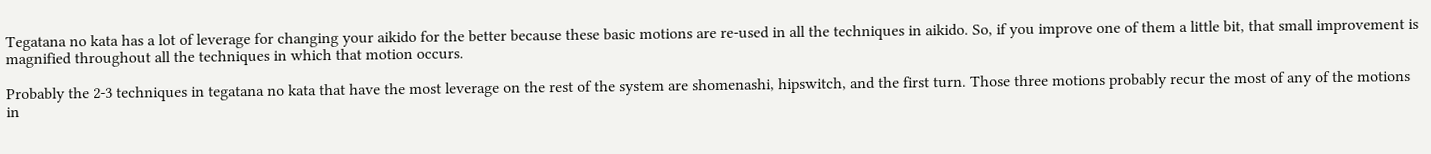Tegatana no kata has a lot of leverage for changing your aikido for the better because these basic motions are re-used in all the techniques in aikido. So, if you improve one of them a little bit, that small improvement is magnified throughout all the techniques in which that motion occurs.

Probably the 2-3 techniques in tegatana no kata that have the most leverage on the rest of the system are shomenashi, hipswitch, and the first turn. Those three motions probably recur the most of any of the motions in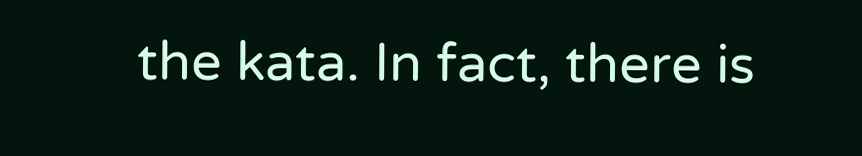the kata. In fact, there is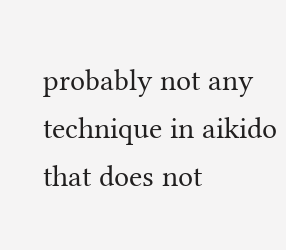probably not any technique in aikido that does not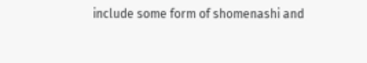include some form of shomenashi and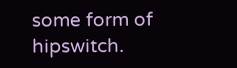some form of hipswitch.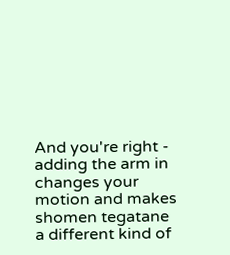And you're right - adding the arm in changes your motion and makes shomen tegatane a different kind of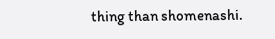thing than shomenashi.